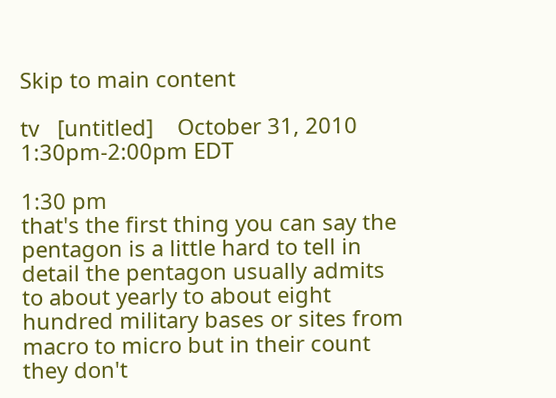Skip to main content

tv   [untitled]    October 31, 2010 1:30pm-2:00pm EDT

1:30 pm
that's the first thing you can say the pentagon is a little hard to tell in detail the pentagon usually admits to about yearly to about eight hundred military bases or sites from macro to micro but in their count they don't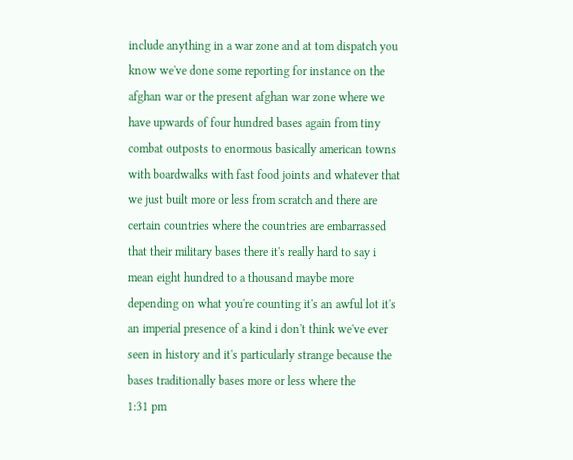include anything in a war zone and at tom dispatch you know we've done some reporting for instance on the afghan war or the present afghan war zone where we have upwards of four hundred bases again from tiny combat outposts to enormous basically american towns with boardwalks with fast food joints and whatever that we just built more or less from scratch and there are certain countries where the countries are embarrassed that their military bases there it's really hard to say i mean eight hundred to a thousand maybe more depending on what you're counting it's an awful lot it's an imperial presence of a kind i don't think we've ever seen in history and it's particularly strange because the bases traditionally bases more or less where the
1:31 pm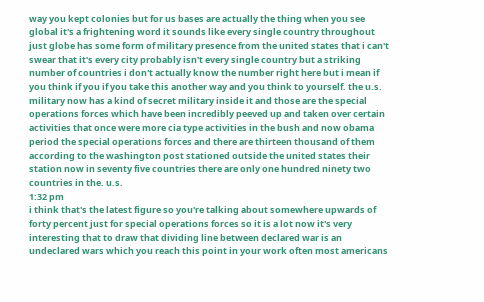way you kept colonies but for us bases are actually the thing when you see global it's a frightening word it sounds like every single country throughout just globe has some form of military presence from the united states that i can't swear that it's every city probably isn't every single country but a striking number of countries i don't actually know the number right here but i mean if you think if you if you take this another way and you think to yourself. the u.s. military now has a kind of secret military inside it and those are the special operations forces which have been incredibly peeved up and taken over certain activities that once were more cia type activities in the bush and now obama period the special operations forces and there are thirteen thousand of them according to the washington post stationed outside the united states their station now in seventy five countries there are only one hundred ninety two countries in the. u.s.
1:32 pm
i think that's the latest figure so you're talking about somewhere upwards of forty percent just for special operations forces so it is a lot now it's very interesting that to draw that dividing line between declared war is an undeclared wars which you reach this point in your work often most americans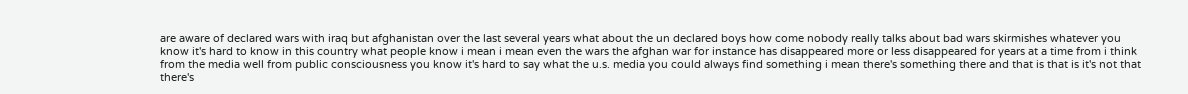are aware of declared wars with iraq but afghanistan over the last several years what about the un declared boys how come nobody really talks about bad wars skirmishes whatever you know it's hard to know in this country what people know i mean i mean even the wars the afghan war for instance has disappeared more or less disappeared for years at a time from i think from the media well from public consciousness you know it's hard to say what the u.s. media you could always find something i mean there's something there and that is that is it's not that there's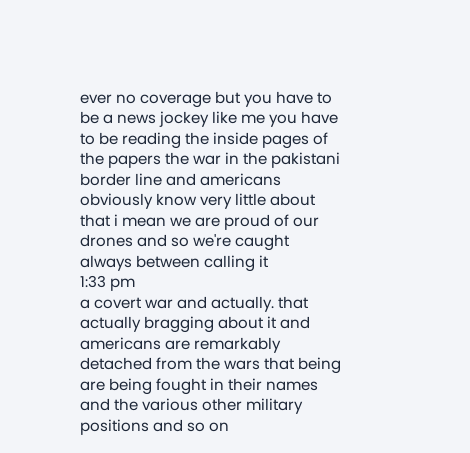ever no coverage but you have to be a news jockey like me you have to be reading the inside pages of the papers the war in the pakistani border line and americans obviously know very little about that i mean we are proud of our drones and so we're caught always between calling it
1:33 pm
a covert war and actually. that actually bragging about it and americans are remarkably detached from the wars that being are being fought in their names and the various other military positions and so on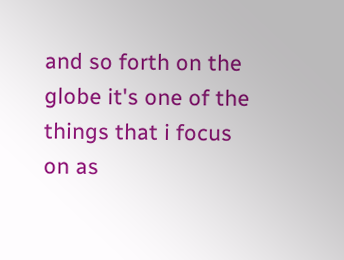and so forth on the globe it's one of the things that i focus on as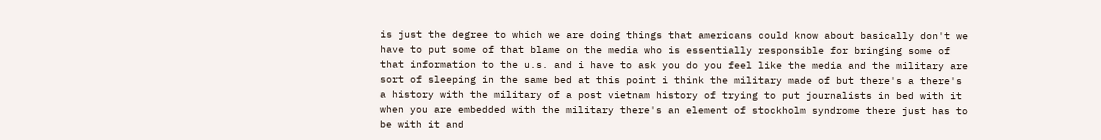is just the degree to which we are doing things that americans could know about basically don't we have to put some of that blame on the media who is essentially responsible for bringing some of that information to the u.s. and i have to ask you do you feel like the media and the military are sort of sleeping in the same bed at this point i think the military made of but there's a there's a history with the military of a post vietnam history of trying to put journalists in bed with it when you are embedded with the military there's an element of stockholm syndrome there just has to be with it and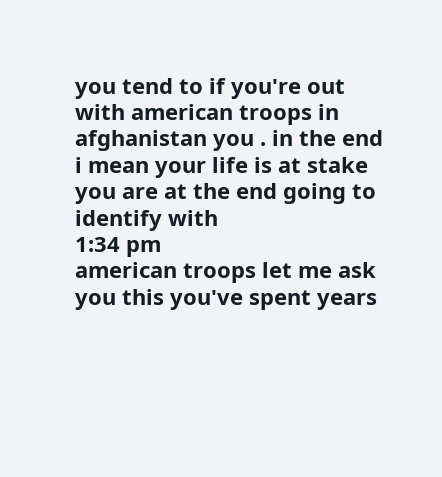you tend to if you're out with american troops in afghanistan you . in the end i mean your life is at stake you are at the end going to identify with
1:34 pm
american troops let me ask you this you've spent years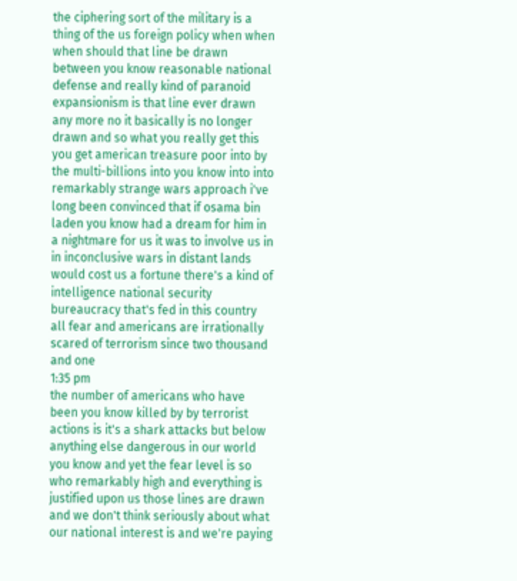the ciphering sort of the military is a thing of the us foreign policy when when when should that line be drawn between you know reasonable national defense and really kind of paranoid expansionism is that line ever drawn any more no it basically is no longer drawn and so what you really get this you get american treasure poor into by the multi-billions into you know into into remarkably strange wars approach i've long been convinced that if osama bin laden you know had a dream for him in a nightmare for us it was to involve us in in inconclusive wars in distant lands would cost us a fortune there's a kind of intelligence national security bureaucracy that's fed in this country all fear and americans are irrationally scared of terrorism since two thousand and one
1:35 pm
the number of americans who have been you know killed by by terrorist actions is it's a shark attacks but below anything else dangerous in our world you know and yet the fear level is so who remarkably high and everything is justified upon us those lines are drawn and we don't think seriously about what our national interest is and we're paying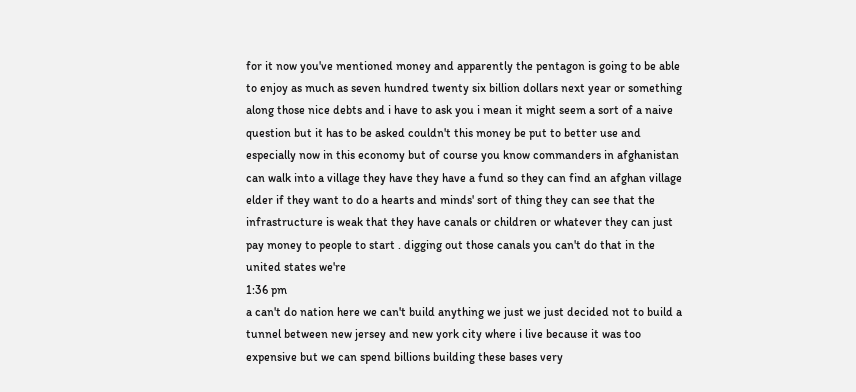for it now you've mentioned money and apparently the pentagon is going to be able to enjoy as much as seven hundred twenty six billion dollars next year or something along those nice debts and i have to ask you i mean it might seem a sort of a naive question but it has to be asked couldn't this money be put to better use and especially now in this economy but of course you know commanders in afghanistan can walk into a village they have they have a fund so they can find an afghan village elder if they want to do a hearts and minds' sort of thing they can see that the infrastructure is weak that they have canals or children or whatever they can just pay money to people to start . digging out those canals you can't do that in the united states we're
1:36 pm
a can't do nation here we can't build anything we just we just decided not to build a tunnel between new jersey and new york city where i live because it was too expensive but we can spend billions building these bases very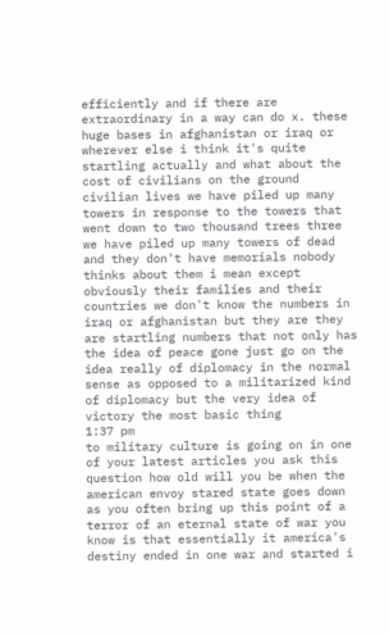efficiently and if there are extraordinary in a way can do x. these huge bases in afghanistan or iraq or wherever else i think it's quite startling actually and what about the cost of civilians on the ground civilian lives we have piled up many towers in response to the towers that went down to two thousand trees three we have piled up many towers of dead and they don't have memorials nobody thinks about them i mean except obviously their families and their countries we don't know the numbers in iraq or afghanistan but they are they are startling numbers that not only has the idea of peace gone just go on the idea really of diplomacy in the normal sense as opposed to a militarized kind of diplomacy but the very idea of victory the most basic thing
1:37 pm
to military culture is going on in one of your latest articles you ask this question how old will you be when the american envoy stared state goes down as you often bring up this point of a terror of an eternal state of war you know is that essentially it america's destiny ended in one war and started i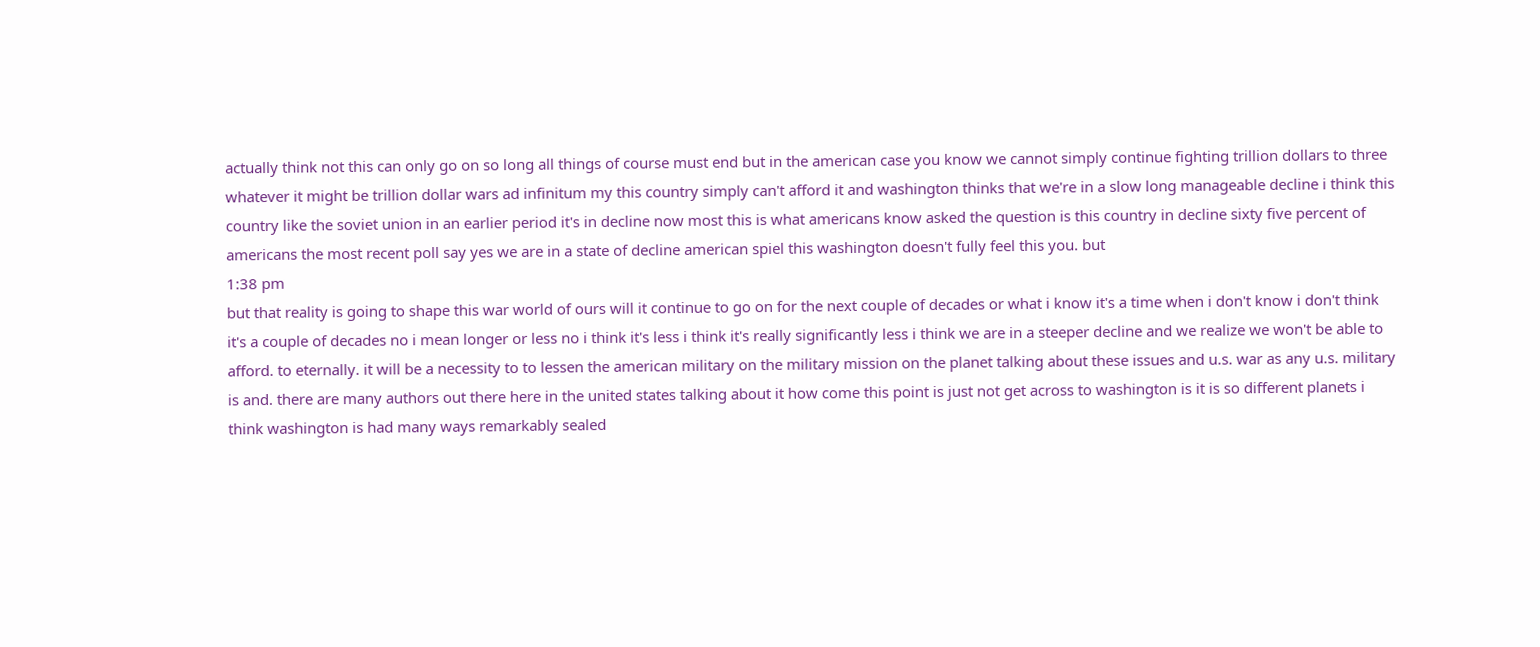actually think not this can only go on so long all things of course must end but in the american case you know we cannot simply continue fighting trillion dollars to three whatever it might be trillion dollar wars ad infinitum my this country simply can't afford it and washington thinks that we're in a slow long manageable decline i think this country like the soviet union in an earlier period it's in decline now most this is what americans know asked the question is this country in decline sixty five percent of americans the most recent poll say yes we are in a state of decline american spiel this washington doesn't fully feel this you. but
1:38 pm
but that reality is going to shape this war world of ours will it continue to go on for the next couple of decades or what i know it's a time when i don't know i don't think it's a couple of decades no i mean longer or less no i think it's less i think it's really significantly less i think we are in a steeper decline and we realize we won't be able to afford. to eternally. it will be a necessity to to lessen the american military on the military mission on the planet talking about these issues and u.s. war as any u.s. military is and. there are many authors out there here in the united states talking about it how come this point is just not get across to washington is it is so different planets i think washington is had many ways remarkably sealed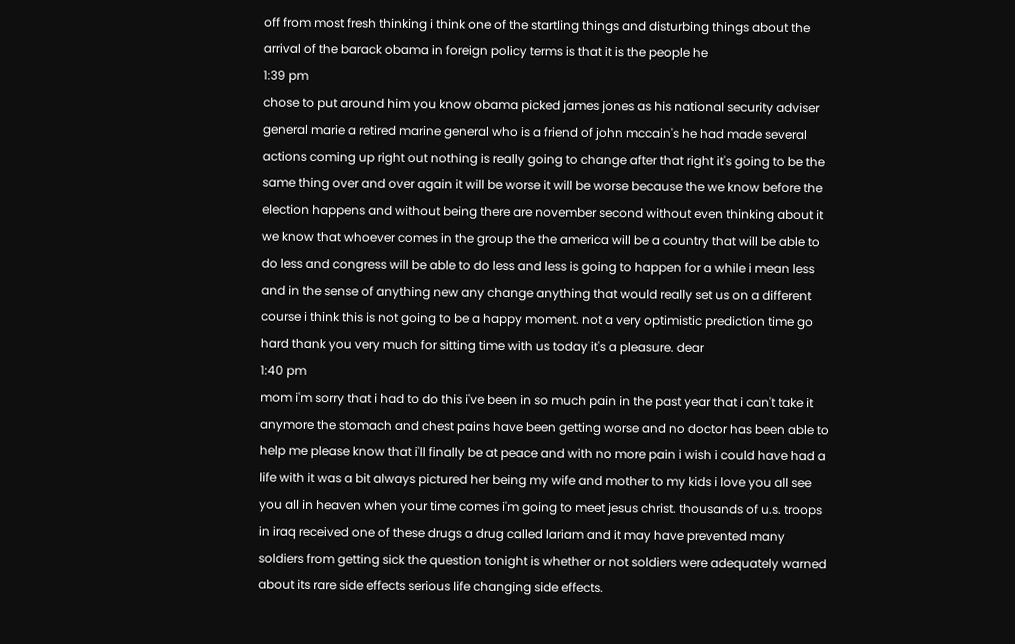off from most fresh thinking i think one of the startling things and disturbing things about the arrival of the barack obama in foreign policy terms is that it is the people he
1:39 pm
chose to put around him you know obama picked james jones as his national security adviser general marie a retired marine general who is a friend of john mccain's he had made several actions coming up right out nothing is really going to change after that right it's going to be the same thing over and over again it will be worse it will be worse because the we know before the election happens and without being there are november second without even thinking about it we know that whoever comes in the group the the america will be a country that will be able to do less and congress will be able to do less and less is going to happen for a while i mean less and in the sense of anything new any change anything that would really set us on a different course i think this is not going to be a happy moment. not a very optimistic prediction time go hard thank you very much for sitting time with us today it's a pleasure. dear
1:40 pm
mom i'm sorry that i had to do this i've been in so much pain in the past year that i can't take it anymore the stomach and chest pains have been getting worse and no doctor has been able to help me please know that i'll finally be at peace and with no more pain i wish i could have had a life with it was a bit always pictured her being my wife and mother to my kids i love you all see you all in heaven when your time comes i'm going to meet jesus christ. thousands of u.s. troops in iraq received one of these drugs a drug called lariam and it may have prevented many soldiers from getting sick the question tonight is whether or not soldiers were adequately warned about its rare side effects serious life changing side effects.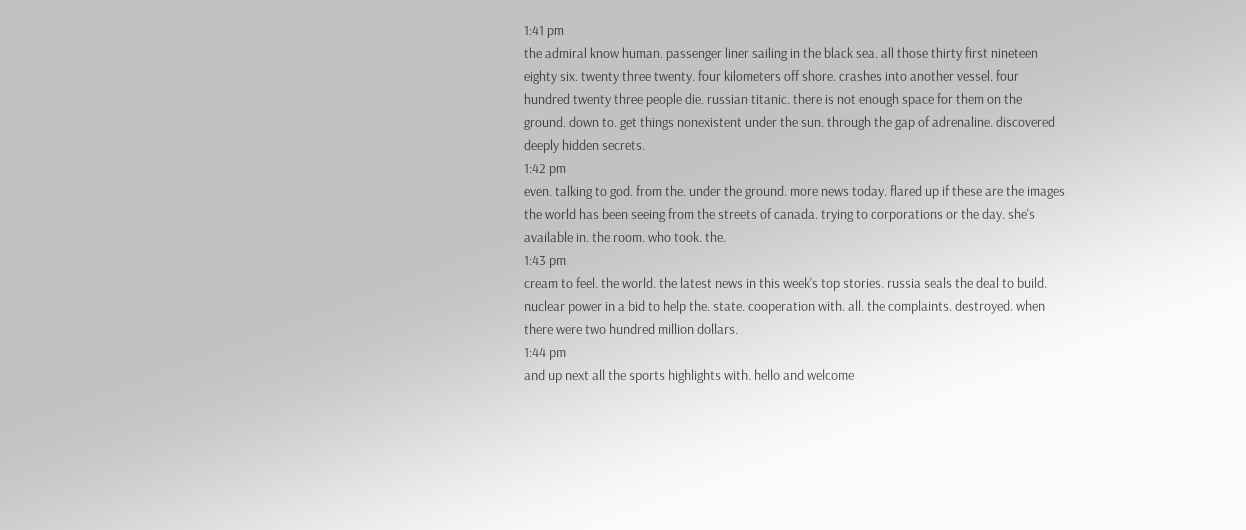1:41 pm
the admiral know human. passenger liner sailing in the black sea. all those thirty first nineteen eighty six. twenty three twenty. four kilometers off shore. crashes into another vessel. four hundred twenty three people die. russian titanic. there is not enough space for them on the ground. down to. get things nonexistent under the sun. through the gap of adrenaline. discovered deeply hidden secrets.
1:42 pm
even. talking to god. from the. under the ground. more news today. flared up if these are the images the world has been seeing from the streets of canada. trying to corporations or the day. she's available in. the room. who took. the.
1:43 pm
cream to feel. the world. the latest news in this week's top stories. russia seals the deal to build. nuclear power in a bid to help the. state. cooperation with. all. the complaints. destroyed. when there were two hundred million dollars.
1:44 pm
and up next all the sports highlights with. hello and welcome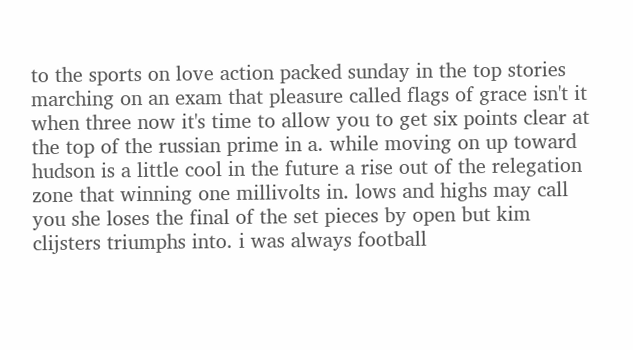to the sports on love action packed sunday in the top stories marching on an exam that pleasure called flags of grace isn't it when three now it's time to allow you to get six points clear at the top of the russian prime in a. while moving on up toward hudson is a little cool in the future a rise out of the relegation zone that winning one millivolts in. lows and highs may call you she loses the final of the set pieces by open but kim clijsters triumphs into. i was always football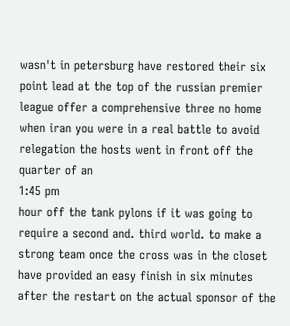wasn't in petersburg have restored their six point lead at the top of the russian premier league offer a comprehensive three no home when iran you were in a real battle to avoid relegation the hosts went in front off the quarter of an
1:45 pm
hour off the tank pylons if it was going to require a second and. third world. to make a strong team once the cross was in the closet have provided an easy finish in six minutes after the restart on the actual sponsor of the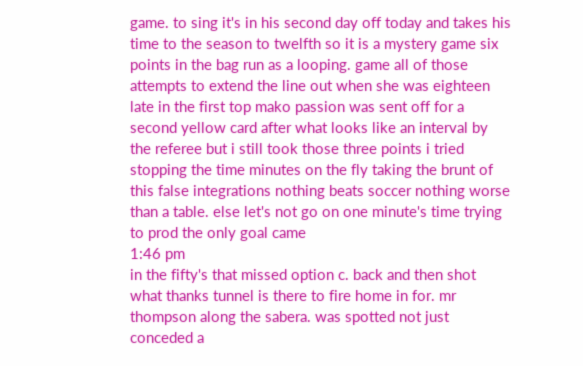game. to sing it's in his second day off today and takes his time to the season to twelfth so it is a mystery game six points in the bag run as a looping. game all of those attempts to extend the line out when she was eighteen late in the first top mako passion was sent off for a second yellow card after what looks like an interval by the referee but i still took those three points i tried stopping the time minutes on the fly taking the brunt of this false integrations nothing beats soccer nothing worse than a table. else let's not go on one minute's time trying to prod the only goal came
1:46 pm
in the fifty's that missed option c. back and then shot what thanks tunnel is there to fire home in for. mr thompson along the sabera. was spotted not just conceded a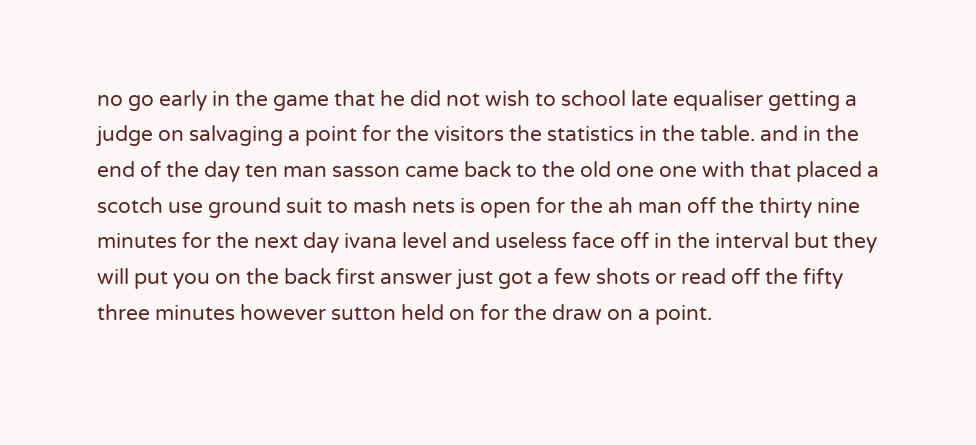no go early in the game that he did not wish to school late equaliser getting a judge on salvaging a point for the visitors the statistics in the table. and in the end of the day ten man sasson came back to the old one one with that placed a scotch use ground suit to mash nets is open for the ah man off the thirty nine minutes for the next day ivana level and useless face off in the interval but they will put you on the back first answer just got a few shots or read off the fifty three minutes however sutton held on for the draw on a point.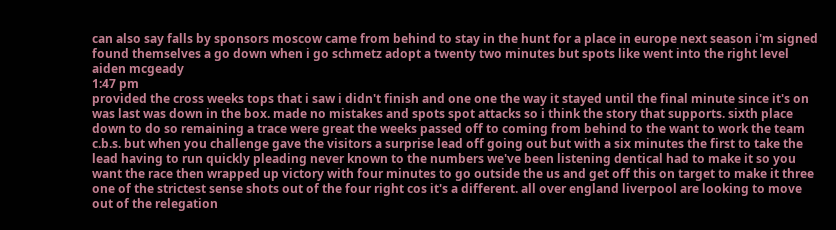can also say falls by sponsors moscow came from behind to stay in the hunt for a place in europe next season i'm signed found themselves a go down when i go schmetz adopt a twenty two minutes but spots like went into the right level aiden mcgeady
1:47 pm
provided the cross weeks tops that i saw i didn't finish and one one the way it stayed until the final minute since it's on was last was down in the box. made no mistakes and spots spot attacks so i think the story that supports. sixth place down to do so remaining a trace were great the weeks passed off to coming from behind to the want to work the team c.b.s. but when you challenge gave the visitors a surprise lead off going out but with a six minutes the first to take the lead having to run quickly pleading never known to the numbers we've been listening dentical had to make it so you want the race then wrapped up victory with four minutes to go outside the us and get off this on target to make it three one of the strictest sense shots out of the four right cos it's a different. all over england liverpool are looking to move out of the relegation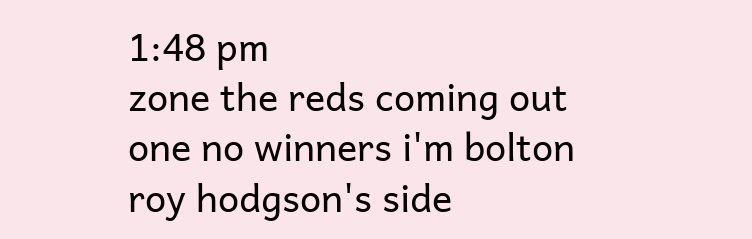1:48 pm
zone the reds coming out one no winners i'm bolton roy hodgson's side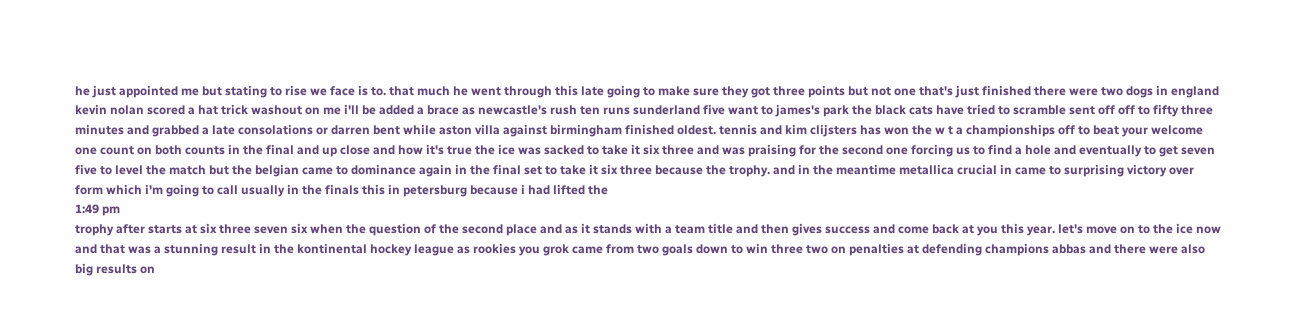he just appointed me but stating to rise we face is to. that much he went through this late going to make sure they got three points but not one that's just finished there were two dogs in england kevin nolan scored a hat trick washout on me i'll be added a brace as newcastle's rush ten runs sunderland five want to james's park the black cats have tried to scramble sent off off to fifty three minutes and grabbed a late consolations or darren bent while aston villa against birmingham finished oldest. tennis and kim clijsters has won the w t a championships off to beat your welcome one count on both counts in the final and up close and how it's true the ice was sacked to take it six three and was praising for the second one forcing us to find a hole and eventually to get seven five to level the match but the belgian came to dominance again in the final set to take it six three because the trophy. and in the meantime metallica crucial in came to surprising victory over form which i'm going to call usually in the finals this in petersburg because i had lifted the
1:49 pm
trophy after starts at six three seven six when the question of the second place and as it stands with a team title and then gives success and come back at you this year. let's move on to the ice now and that was a stunning result in the kontinental hockey league as rookies you grok came from two goals down to win three two on penalties at defending champions abbas and there were also big results on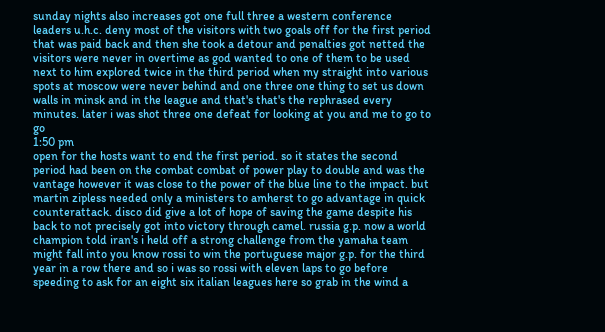sunday nights also increases got one full three a western conference leaders u.h.c. deny most of the visitors with two goals off for the first period that was paid back and then she took a detour and penalties got netted the visitors were never in overtime as god wanted to one of them to be used next to him explored twice in the third period when my straight into various spots at moscow were never behind and one three one thing to set us down walls in minsk and in the league and that's that's the rephrased every minutes. later i was shot three one defeat for looking at you and me to go to go
1:50 pm
open for the hosts want to end the first period. so it states the second period had been on the combat combat of power play to double and was the vantage however it was close to the power of the blue line to the impact. but martin zipless needed only a ministers to amherst to go advantage in quick counterattack. disco did give a lot of hope of saving the game despite his back to not precisely got into victory through camel. russia g.p. now a world champion told iran's i held off a strong challenge from the yamaha team might fall into you know rossi to win the portuguese major g.p. for the third year in a row there and so i was so rossi with eleven laps to go before speeding to ask for an eight six italian leagues here so grab in the wind a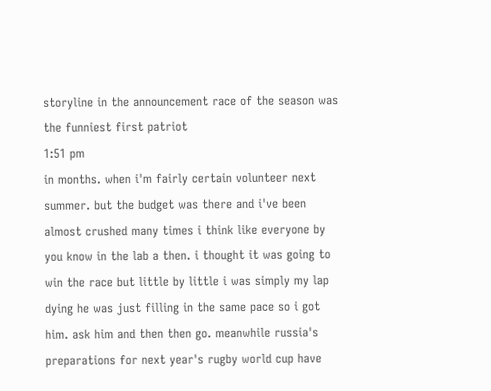storyline in the announcement race of the season was the funniest first patriot
1:51 pm
in months. when i'm fairly certain volunteer next summer. but the budget was there and i've been almost crushed many times i think like everyone by you know in the lab a then. i thought it was going to win the race but little by little i was simply my lap dying he was just filling in the same pace so i got him. ask him and then then go. meanwhile russia's preparations for next year's rugby world cup have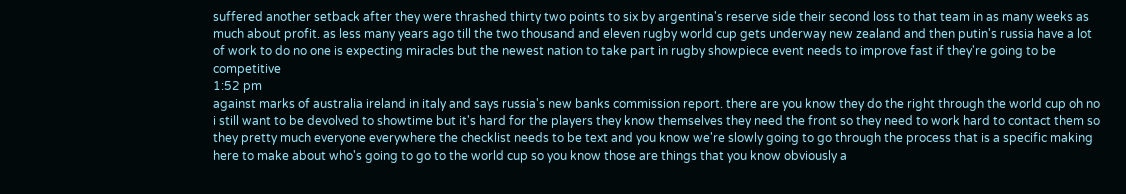suffered another setback after they were thrashed thirty two points to six by argentina's reserve side their second loss to that team in as many weeks as much about profit. as less many years ago till the two thousand and eleven rugby world cup gets underway new zealand and then putin's russia have a lot of work to do no one is expecting miracles but the newest nation to take part in rugby showpiece event needs to improve fast if they're going to be competitive
1:52 pm
against marks of australia ireland in italy and says russia's new banks commission report. there are you know they do the right through the world cup oh no i still want to be devolved to showtime but it's hard for the players they know themselves they need the front so they need to work hard to contact them so they pretty much everyone everywhere the checklist needs to be text and you know we're slowly going to go through the process that is a specific making here to make about who's going to go to the world cup so you know those are things that you know obviously a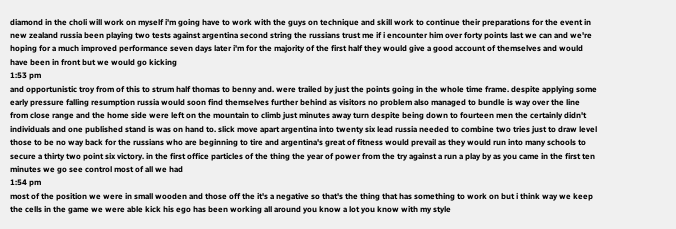diamond in the choli will work on myself i'm going have to work with the guys on technique and skill work to continue their preparations for the event in new zealand russia been playing two tests against argentina second string the russians trust me if i encounter him over forty points last we can and we're hoping for a much improved performance seven days later i'm for the majority of the first half they would give a good account of themselves and would have been in front but we would go kicking
1:53 pm
and opportunistic troy from of this to strum half thomas to benny and. were trailed by just the points going in the whole time frame. despite applying some early pressure falling resumption russia would soon find themselves further behind as visitors no problem also managed to bundle is way over the line from close range and the home side were left on the mountain to climb just minutes away turn despite being down to fourteen men the certainly didn't individuals and one published stand is was on hand to. slick move apart argentina into twenty six lead russia needed to combine two tries just to draw level those to be no way back for the russians who are beginning to tire and argentina's great of fitness would prevail as they would run into many schools to secure a thirty two point six victory. in the first office particles of the thing the year of power from the try against a run a play by as you came in the first ten minutes we go see control most of all we had
1:54 pm
most of the position we were in small wooden and those off the it's a negative so that's the thing that has something to work on but i think way we keep the cells in the game we were able kick his ego has been working all around you know a lot you know with my style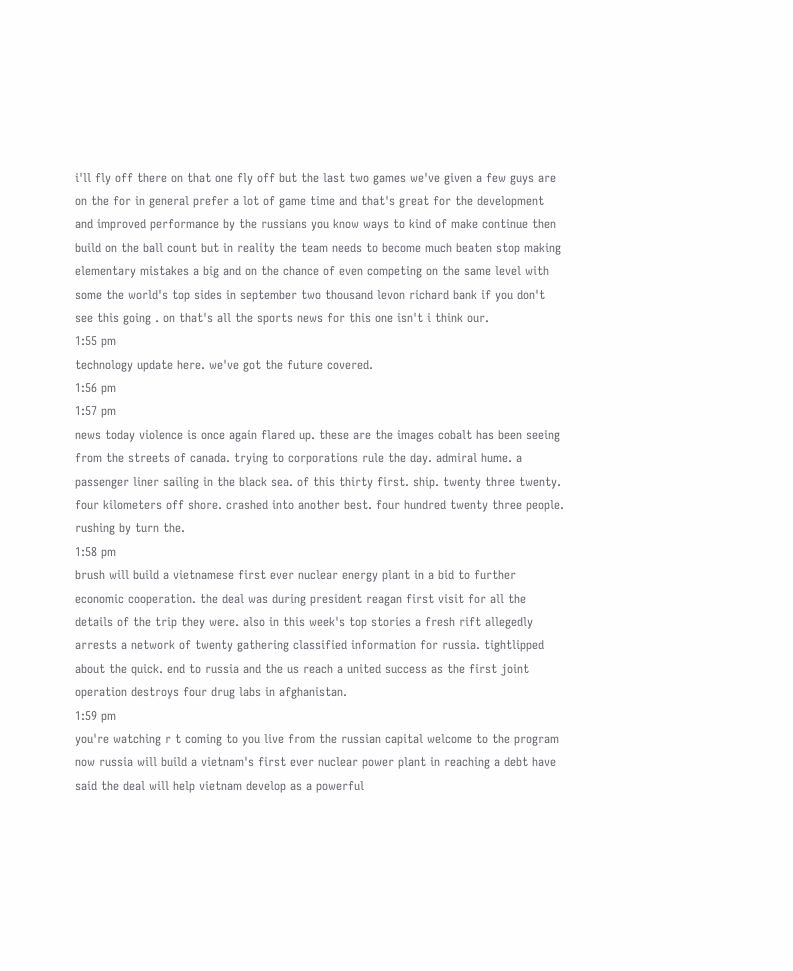i'll fly off there on that one fly off but the last two games we've given a few guys are on the for in general prefer a lot of game time and that's great for the development and improved performance by the russians you know ways to kind of make continue then build on the ball count but in reality the team needs to become much beaten stop making elementary mistakes a big and on the chance of even competing on the same level with some the world's top sides in september two thousand levon richard bank if you don't see this going . on that's all the sports news for this one isn't i think our.
1:55 pm
technology update here. we've got the future covered.
1:56 pm
1:57 pm
news today violence is once again flared up. these are the images cobalt has been seeing from the streets of canada. trying to corporations rule the day. admiral hume. a passenger liner sailing in the black sea. of this thirty first. ship. twenty three twenty. four kilometers off shore. crashed into another best. four hundred twenty three people. rushing by turn the.
1:58 pm
brush will build a vietnamese first ever nuclear energy plant in a bid to further economic cooperation. the deal was during president reagan first visit for all the details of the trip they were. also in this week's top stories a fresh rift allegedly arrests a network of twenty gathering classified information for russia. tightlipped about the quick. end to russia and the us reach a united success as the first joint operation destroys four drug labs in afghanistan.
1:59 pm
you're watching r t coming to you live from the russian capital welcome to the program now russia will build a vietnam's first ever nuclear power plant in reaching a debt have said the deal will help vietnam develop as a powerful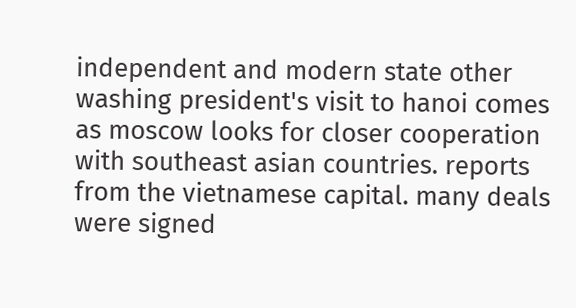independent and modern state other washing president's visit to hanoi comes as moscow looks for closer cooperation with southeast asian countries. reports from the vietnamese capital. many deals were signed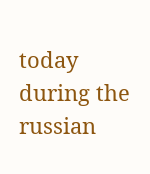today during the russian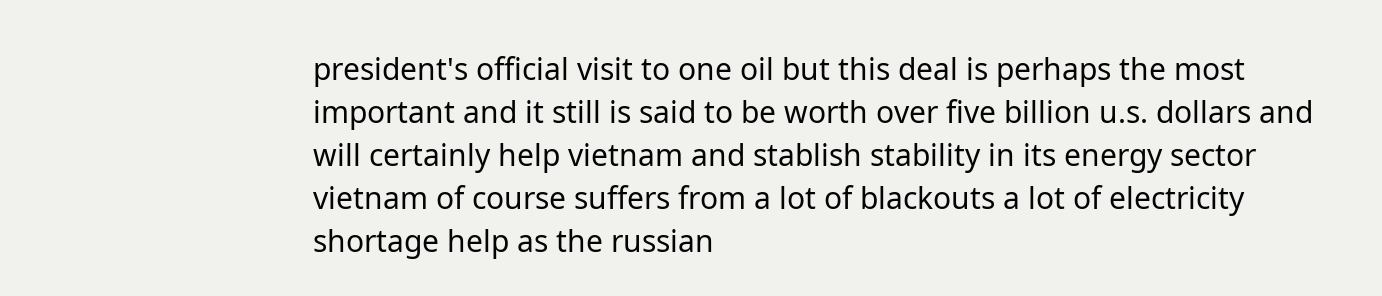president's official visit to one oil but this deal is perhaps the most important and it still is said to be worth over five billion u.s. dollars and will certainly help vietnam and stablish stability in its energy sector vietnam of course suffers from a lot of blackouts a lot of electricity shortage help as the russian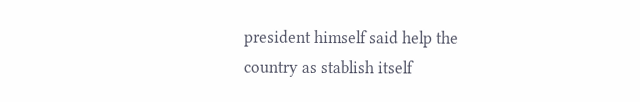president himself said help the country as stablish itself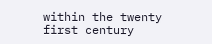within the twenty first century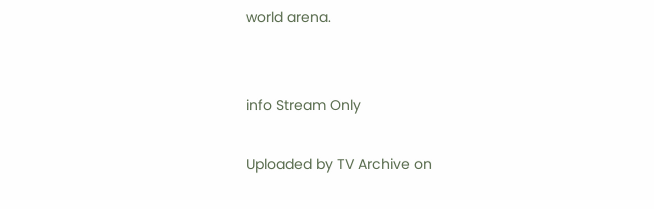world arena.


info Stream Only

Uploaded by TV Archive on